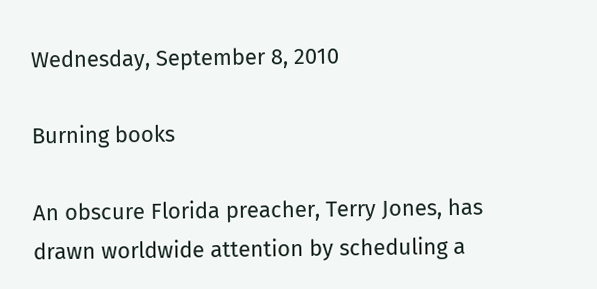Wednesday, September 8, 2010

Burning books

An obscure Florida preacher, Terry Jones, has drawn worldwide attention by scheduling a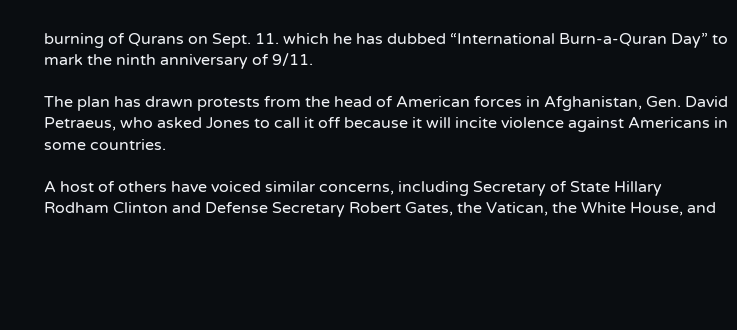burning of Qurans on Sept. 11. which he has dubbed “International Burn-a-Quran Day” to mark the ninth anniversary of 9/11.

The plan has drawn protests from the head of American forces in Afghanistan, Gen. David Petraeus, who asked Jones to call it off because it will incite violence against Americans in some countries.

A host of others have voiced similar concerns, including Secretary of State Hillary Rodham Clinton and Defense Secretary Robert Gates, the Vatican, the White House, and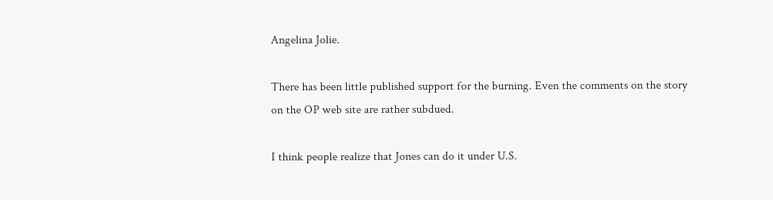Angelina Jolie.

There has been little published support for the burning. Even the comments on the story on the OP web site are rather subdued.

I think people realize that Jones can do it under U.S.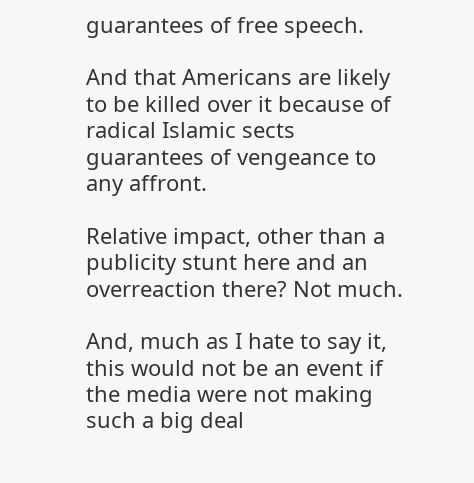guarantees of free speech.

And that Americans are likely to be killed over it because of radical Islamic sects guarantees of vengeance to any affront.

Relative impact, other than a publicity stunt here and an overreaction there? Not much.

And, much as I hate to say it, this would not be an event if the media were not making such a big deal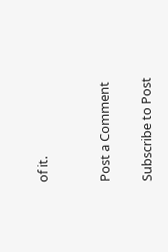of it.


Post a Comment

Subscribe to Post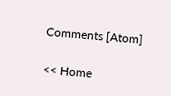Comments [Atom]

<< Home